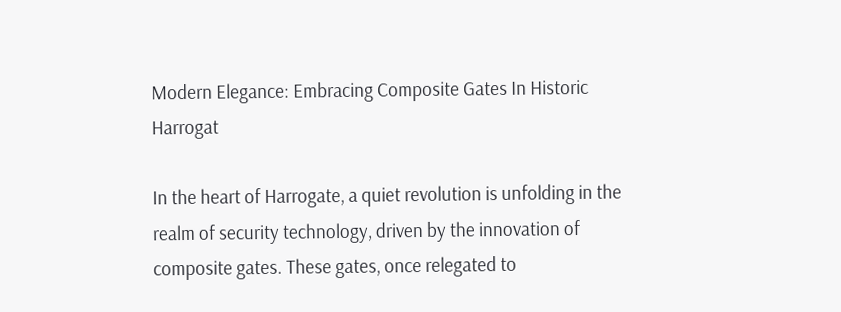Modern Elegance: Embracing Composite Gates In Historic Harrogat

In the heart of Harrogate, a quiet revolution is unfolding in the realm of security technology, driven by the innovation of composite gates. These gates, once relegated to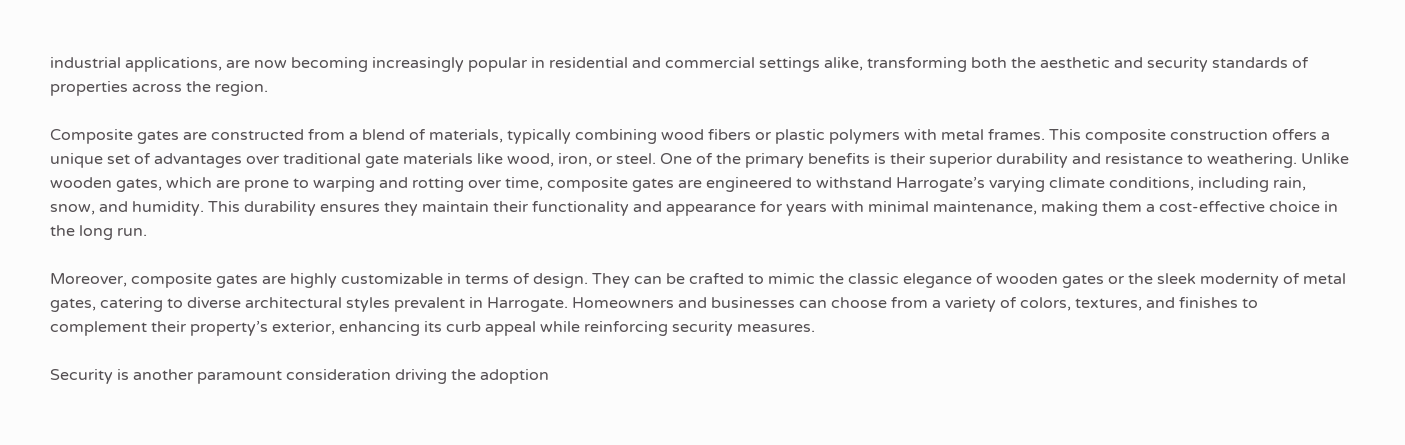industrial applications, are now becoming increasingly popular in residential and commercial settings alike, transforming both the aesthetic and security standards of properties across the region.

Composite gates are constructed from a blend of materials, typically combining wood fibers or plastic polymers with metal frames. This composite construction offers a unique set of advantages over traditional gate materials like wood, iron, or steel. One of the primary benefits is their superior durability and resistance to weathering. Unlike wooden gates, which are prone to warping and rotting over time, composite gates are engineered to withstand Harrogate’s varying climate conditions, including rain, snow, and humidity. This durability ensures they maintain their functionality and appearance for years with minimal maintenance, making them a cost-effective choice in the long run.

Moreover, composite gates are highly customizable in terms of design. They can be crafted to mimic the classic elegance of wooden gates or the sleek modernity of metal gates, catering to diverse architectural styles prevalent in Harrogate. Homeowners and businesses can choose from a variety of colors, textures, and finishes to complement their property’s exterior, enhancing its curb appeal while reinforcing security measures.

Security is another paramount consideration driving the adoption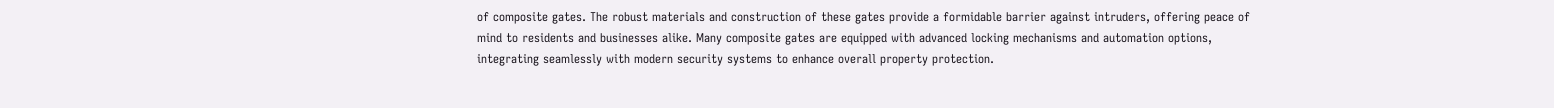of composite gates. The robust materials and construction of these gates provide a formidable barrier against intruders, offering peace of mind to residents and businesses alike. Many composite gates are equipped with advanced locking mechanisms and automation options, integrating seamlessly with modern security systems to enhance overall property protection.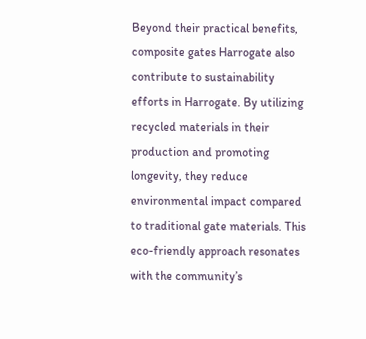Beyond their practical benefits, composite gates Harrogate also contribute to sustainability efforts in Harrogate. By utilizing recycled materials in their production and promoting longevity, they reduce environmental impact compared to traditional gate materials. This eco-friendly approach resonates with the community’s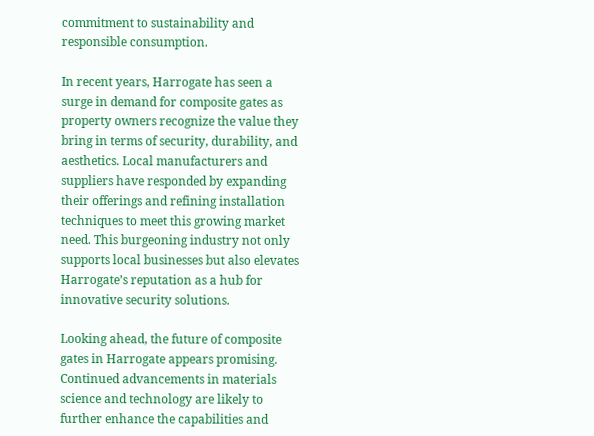commitment to sustainability and responsible consumption.

In recent years, Harrogate has seen a surge in demand for composite gates as property owners recognize the value they bring in terms of security, durability, and aesthetics. Local manufacturers and suppliers have responded by expanding their offerings and refining installation techniques to meet this growing market need. This burgeoning industry not only supports local businesses but also elevates Harrogate’s reputation as a hub for innovative security solutions.

Looking ahead, the future of composite gates in Harrogate appears promising. Continued advancements in materials science and technology are likely to further enhance the capabilities and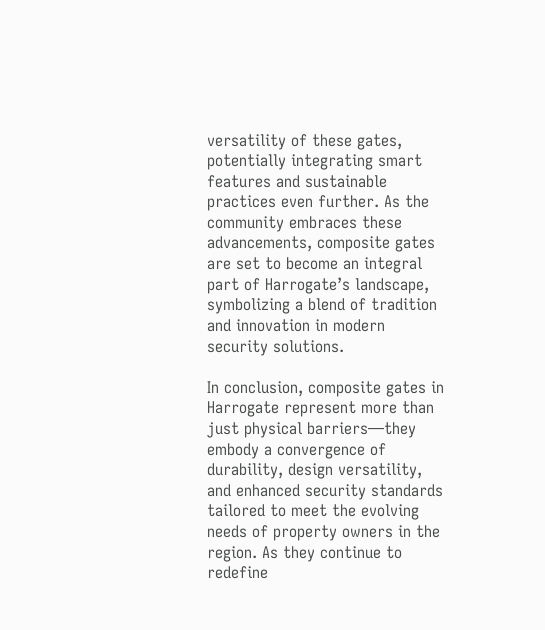versatility of these gates, potentially integrating smart features and sustainable practices even further. As the community embraces these advancements, composite gates are set to become an integral part of Harrogate’s landscape, symbolizing a blend of tradition and innovation in modern security solutions.

In conclusion, composite gates in Harrogate represent more than just physical barriers—they embody a convergence of durability, design versatility, and enhanced security standards tailored to meet the evolving needs of property owners in the region. As they continue to redefine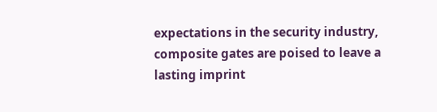expectations in the security industry, composite gates are poised to leave a lasting imprint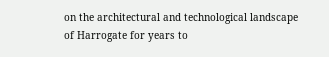on the architectural and technological landscape of Harrogate for years to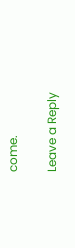come.

Leave a Reply